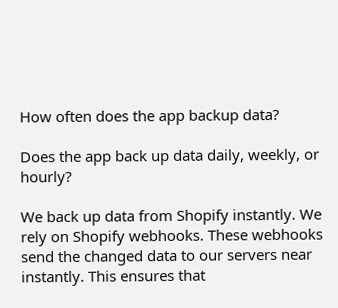How often does the app backup data?

Does the app back up data daily, weekly, or hourly?

We back up data from Shopify instantly. We rely on Shopify webhooks. These webhooks send the changed data to our servers near instantly. This ensures that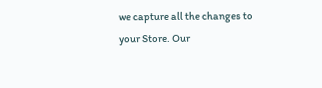we capture all the changes to your Store. Our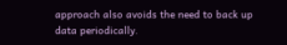approach also avoids the need to back up data periodically.